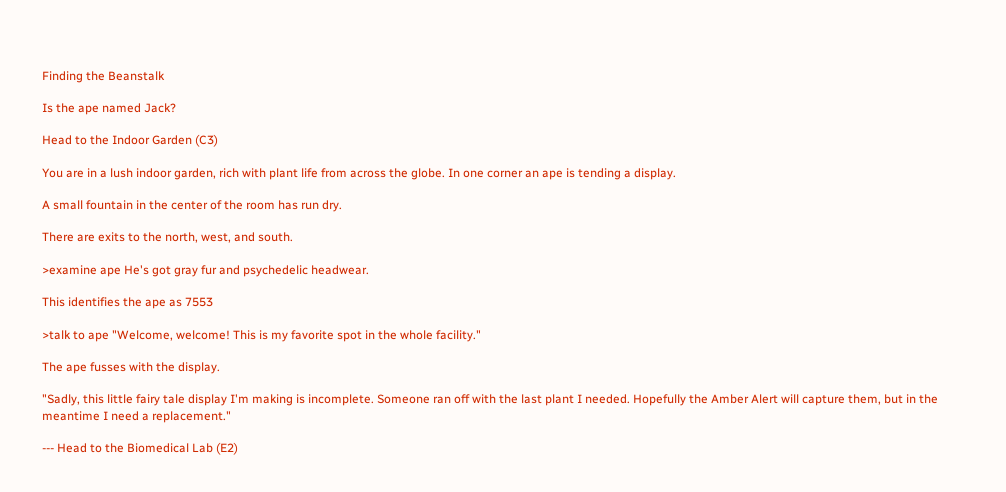Finding the Beanstalk

Is the ape named Jack?

Head to the Indoor Garden (C3)

You are in a lush indoor garden, rich with plant life from across the globe. In one corner an ape is tending a display.

A small fountain in the center of the room has run dry.

There are exits to the north, west, and south.

>examine ape He's got gray fur and psychedelic headwear.

This identifies the ape as 7553

>talk to ape "Welcome, welcome! This is my favorite spot in the whole facility."

The ape fusses with the display.

"Sadly, this little fairy tale display I'm making is incomplete. Someone ran off with the last plant I needed. Hopefully the Amber Alert will capture them, but in the meantime I need a replacement."

--- Head to the Biomedical Lab (E2)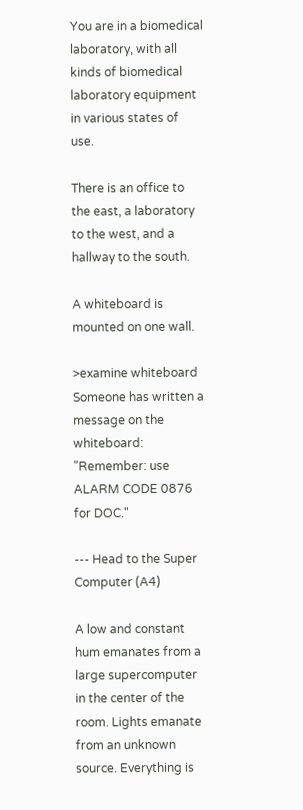You are in a biomedical laboratory, with all kinds of biomedical laboratory equipment in various states of use.

There is an office to the east, a laboratory to the west, and a hallway to the south.

A whiteboard is mounted on one wall.

>examine whiteboard Someone has written a message on the whiteboard: "Remember: use ALARM CODE 0876 for DOC."

--- Head to the Super Computer (A4)

A low and constant hum emanates from a large supercomputer in the center of the room. Lights emanate from an unknown source. Everything is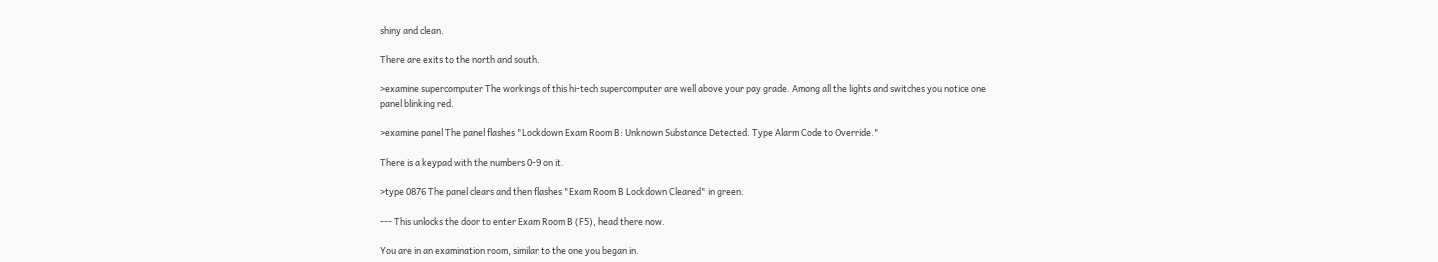shiny and clean.

There are exits to the north and south.

>examine supercomputer The workings of this hi-tech supercomputer are well above your pay grade. Among all the lights and switches you notice one panel blinking red.

>examine panel The panel flashes "Lockdown Exam Room B: Unknown Substance Detected. Type Alarm Code to Override."

There is a keypad with the numbers 0-9 on it.

>type 0876 The panel clears and then flashes "Exam Room B Lockdown Cleared" in green.

--- This unlocks the door to enter Exam Room B (F5), head there now.

You are in an examination room, similar to the one you began in.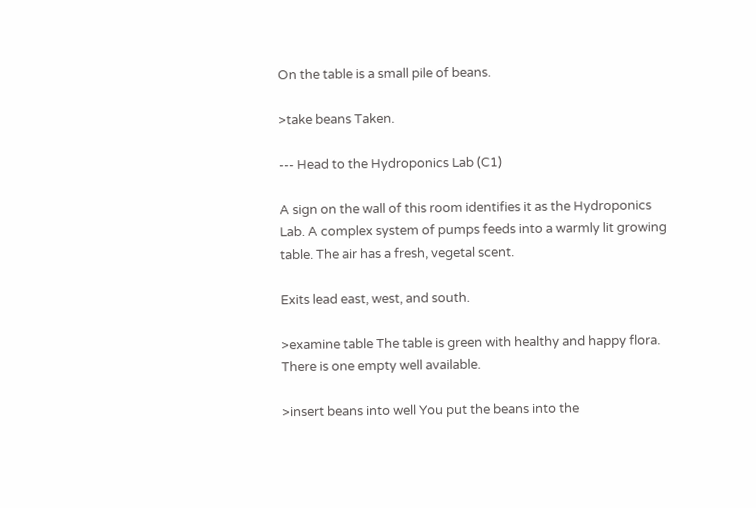On the table is a small pile of beans.

>take beans Taken.

--- Head to the Hydroponics Lab (C1)

A sign on the wall of this room identifies it as the Hydroponics Lab. A complex system of pumps feeds into a warmly lit growing table. The air has a fresh, vegetal scent.

Exits lead east, west, and south.

>examine table The table is green with healthy and happy flora. There is one empty well available.

>insert beans into well You put the beans into the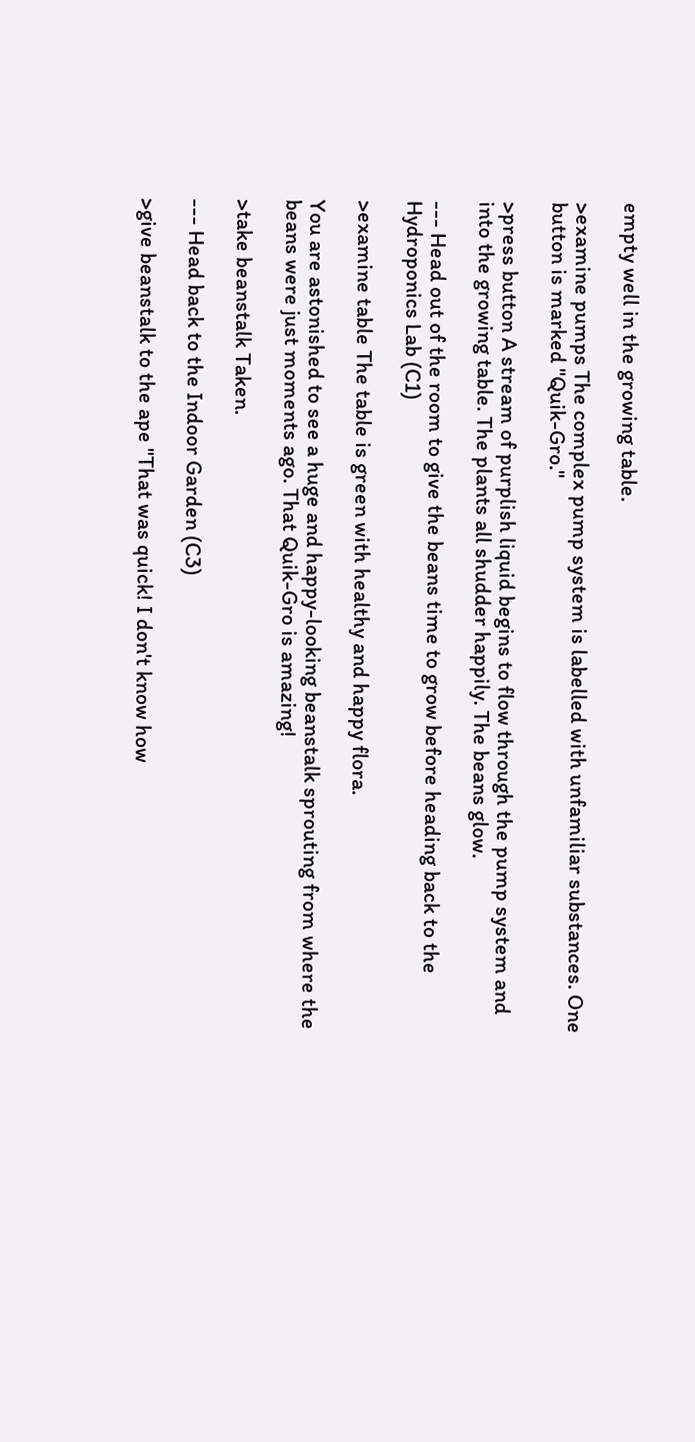empty well in the growing table.

>examine pumps The complex pump system is labelled with unfamiliar substances. One button is marked "Quik-Gro."

>press button A stream of purplish liquid begins to flow through the pump system and into the growing table. The plants all shudder happily. The beans glow.

--- Head out of the room to give the beans time to grow before heading back to the Hydroponics Lab (C1)

>examine table The table is green with healthy and happy flora.

You are astonished to see a huge and happy-looking beanstalk sprouting from where the beans were just moments ago. That Quik-Gro is amazing!

>take beanstalk Taken.

--- Head back to the Indoor Garden (C3)

>give beanstalk to the ape "That was quick! I don't know how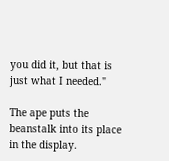you did it, but that is just what I needed."

The ape puts the beanstalk into its place in the display.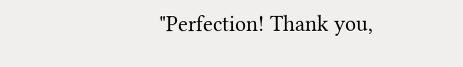"Perfection! Thank you,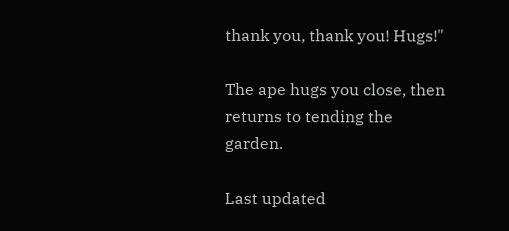thank you, thank you! Hugs!"

The ape hugs you close, then returns to tending the garden.

Last updated